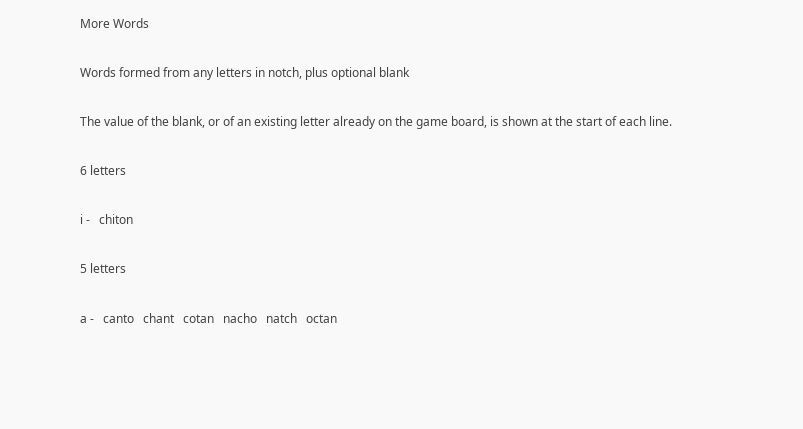More Words

Words formed from any letters in notch, plus optional blank

The value of the blank, or of an existing letter already on the game board, is shown at the start of each line.

6 letters

i -   chiton

5 letters

a -   canto   chant   cotan   nacho   natch   octan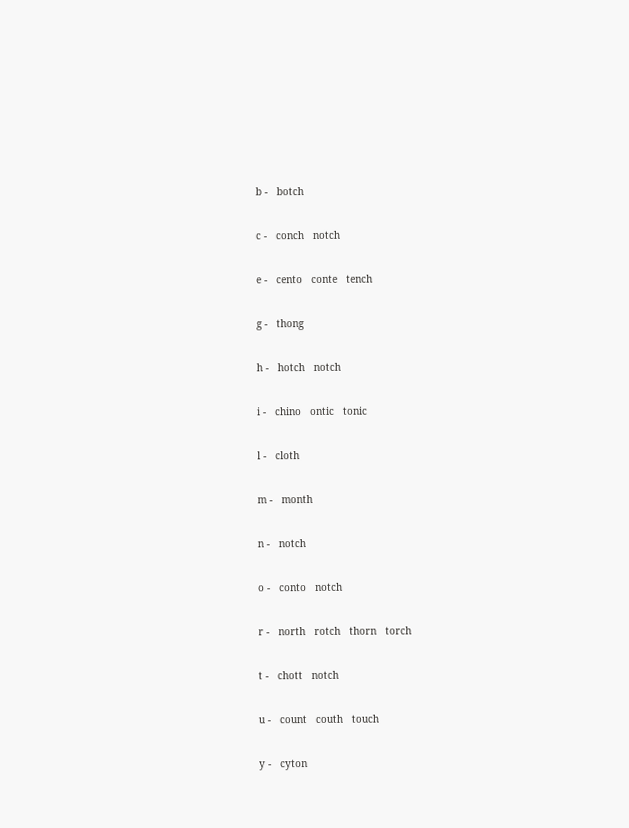b -   botch

c -   conch   notch

e -   cento   conte   tench

g -   thong

h -   hotch   notch

i -   chino   ontic   tonic

l -   cloth

m -   month

n -   notch

o -   conto   notch

r -   north   rotch   thorn   torch

t -   chott   notch

u -   count   couth   touch

y -   cyton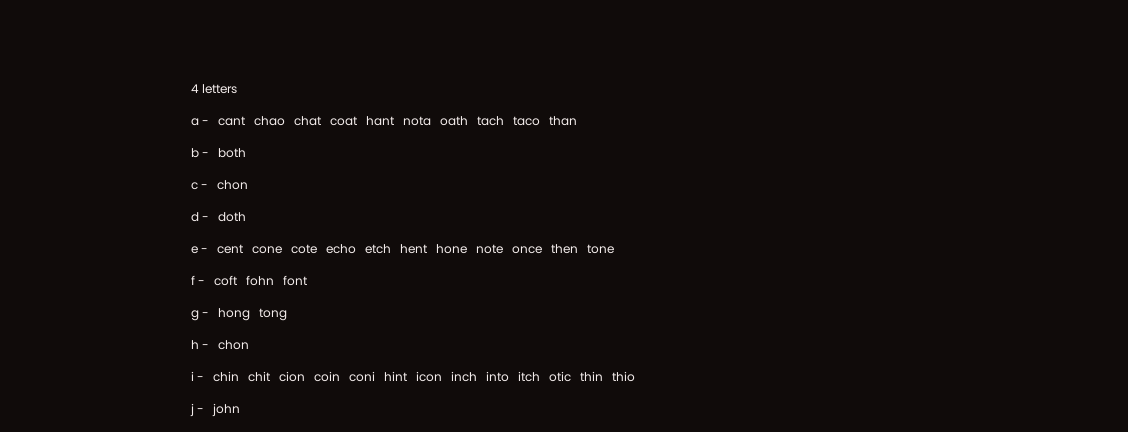4 letters

a -   cant   chao   chat   coat   hant   nota   oath   tach   taco   than

b -   both

c -   chon

d -   doth

e -   cent   cone   cote   echo   etch   hent   hone   note   once   then   tone

f -   coft   fohn   font

g -   hong   tong

h -   chon

i -   chin   chit   cion   coin   coni   hint   icon   inch   into   itch   otic   thin   thio

j -   john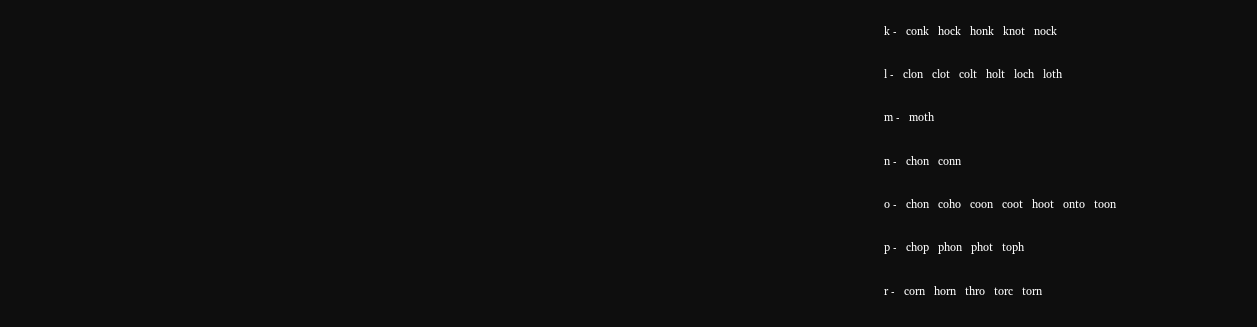k -   conk   hock   honk   knot   nock

l -   clon   clot   colt   holt   loch   loth

m -   moth

n -   chon   conn

o -   chon   coho   coon   coot   hoot   onto   toon

p -   chop   phon   phot   toph

r -   corn   horn   thro   torc   torn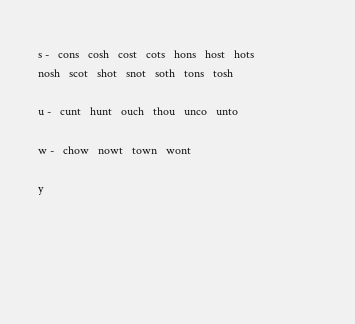s -   cons   cosh   cost   cots   hons   host   hots   nosh   scot   shot   snot   soth   tons   tosh

u -   cunt   hunt   ouch   thou   unco   unto

w -   chow   nowt   town   wont

y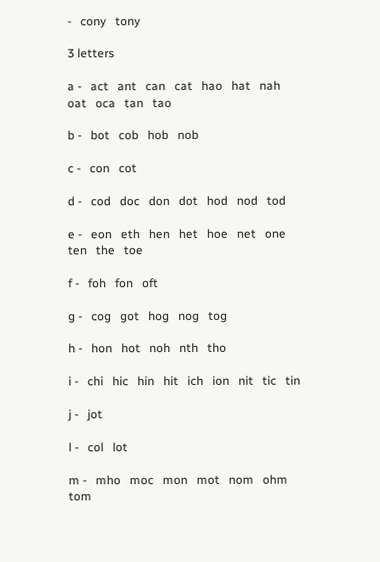-   cony   tony

3 letters

a -   act   ant   can   cat   hao   hat   nah   oat   oca   tan   tao

b -   bot   cob   hob   nob

c -   con   cot

d -   cod   doc   don   dot   hod   nod   tod

e -   eon   eth   hen   het   hoe   net   one   ten   the   toe

f -   foh   fon   oft

g -   cog   got   hog   nog   tog

h -   hon   hot   noh   nth   tho

i -   chi   hic   hin   hit   ich   ion   nit   tic   tin

j -   jot

l -   col   lot

m -   mho   moc   mon   mot   nom   ohm   tom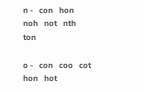n -   con   hon   noh   not   nth   ton

o -   con   coo   cot   hon   hot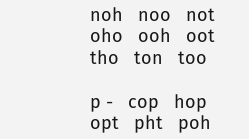noh   noo   not   oho   ooh   oot   tho   ton   too

p -   cop   hop   opt   pht   poh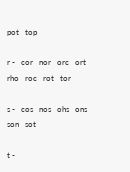pot   top

r -   cor   nor   orc   ort   rho   roc   rot   tor

s -   cos   nos   ohs   ons   son   sot

t -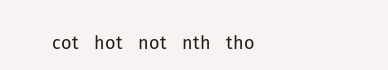cot   hot   not   nth   tho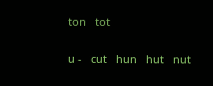ton   tot

u -   cut   hun   hut   nut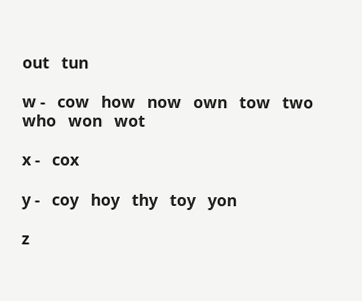out   tun

w -   cow   how   now   own   tow   two   who   won   wot

x -   cox

y -   coy   hoy   thy   toy   yon

z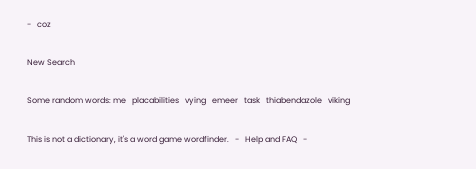-   coz

New Search

Some random words: me   placabilities   vying   emeer   task   thiabendazole   viking

This is not a dictionary, it's a word game wordfinder.   -   Help and FAQ   -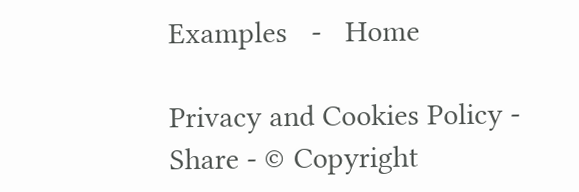Examples   -   Home

Privacy and Cookies Policy - Share - © Copyright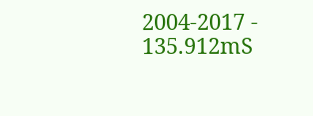2004-2017 - 135.912mS